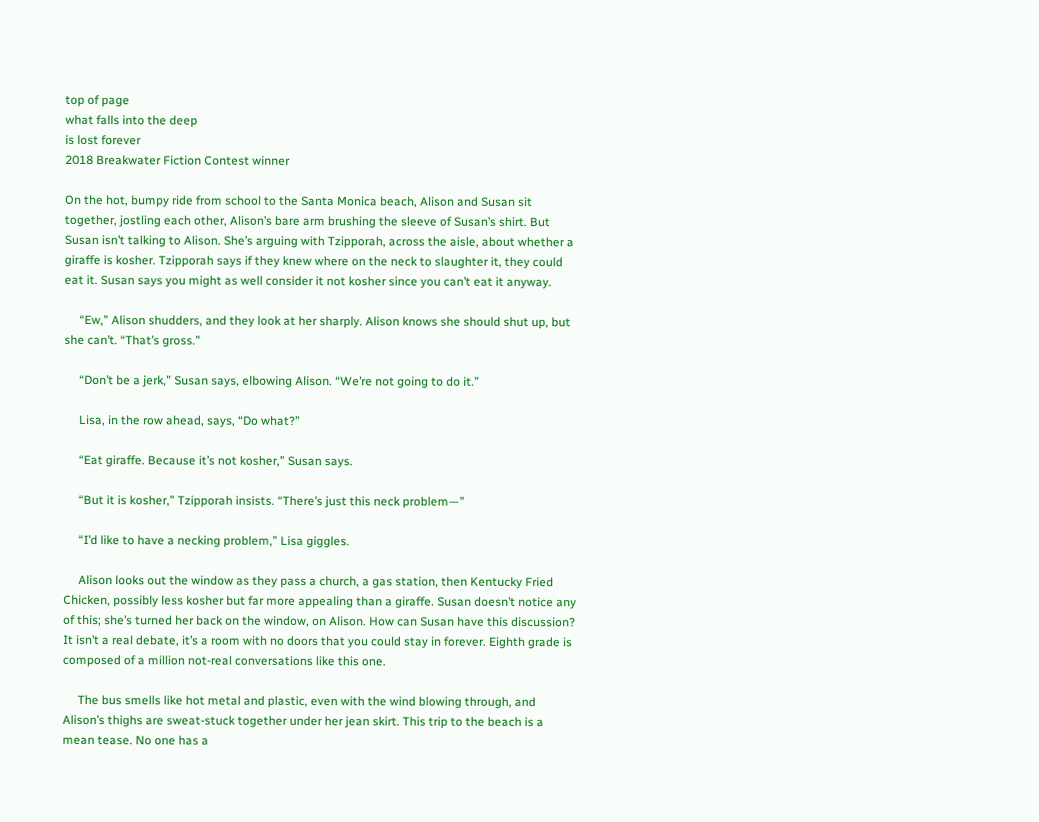top of page
what falls into the deep
is lost forever
2018 Breakwater Fiction Contest winner

On the hot, bumpy ride from school to the Santa Monica beach, Alison and Susan sit together, jostling each other, Alison’s bare arm brushing the sleeve of Susan’s shirt. But Susan isn’t talking to Alison. She’s arguing with Tzipporah, across the aisle, about whether a giraffe is kosher. Tzipporah says if they knew where on the neck to slaughter it, they could eat it. Susan says you might as well consider it not kosher since you can’t eat it anyway.

     “Ew,” Alison shudders, and they look at her sharply. Alison knows she should shut up, but she can’t. “That’s gross.”

     “Don’t be a jerk,” Susan says, elbowing Alison. “We’re not going to do it.”

     Lisa, in the row ahead, says, “Do what?”

     “Eat giraffe. Because it’s not kosher,” Susan says.

     “But it is kosher,” Tzipporah insists. “There’s just this neck problem—”

     “I’d like to have a necking problem,” Lisa giggles.

     Alison looks out the window as they pass a church, a gas station, then Kentucky Fried Chicken, possibly less kosher but far more appealing than a giraffe. Susan doesn’t notice any of this; she’s turned her back on the window, on Alison. How can Susan have this discussion? It isn’t a real debate, it’s a room with no doors that you could stay in forever. Eighth grade is composed of a million not-real conversations like this one.

     The bus smells like hot metal and plastic, even with the wind blowing through, and Alison’s thighs are sweat-stuck together under her jean skirt. This trip to the beach is a mean tease. No one has a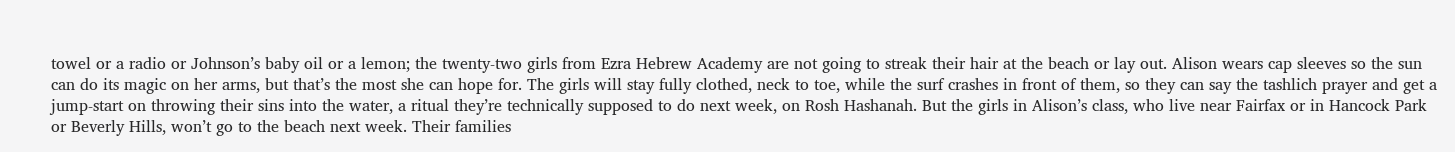towel or a radio or Johnson’s baby oil or a lemon; the twenty-two girls from Ezra Hebrew Academy are not going to streak their hair at the beach or lay out. Alison wears cap sleeves so the sun can do its magic on her arms, but that’s the most she can hope for. The girls will stay fully clothed, neck to toe, while the surf crashes in front of them, so they can say the tashlich prayer and get a jump-start on throwing their sins into the water, a ritual they’re technically supposed to do next week, on Rosh Hashanah. But the girls in Alison’s class, who live near Fairfax or in Hancock Park or Beverly Hills, won’t go to the beach next week. Their families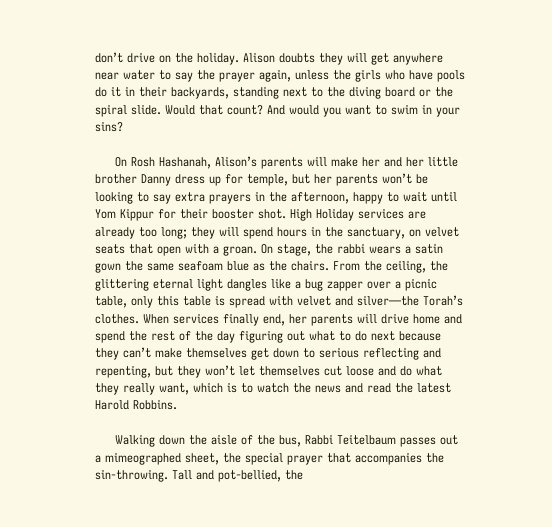don’t drive on the holiday. Alison doubts they will get anywhere near water to say the prayer again, unless the girls who have pools do it in their backyards, standing next to the diving board or the spiral slide. Would that count? And would you want to swim in your sins?

     On Rosh Hashanah, Alison’s parents will make her and her little brother Danny dress up for temple, but her parents won’t be looking to say extra prayers in the afternoon, happy to wait until Yom Kippur for their booster shot. High Holiday services are already too long; they will spend hours in the sanctuary, on velvet seats that open with a groan. On stage, the rabbi wears a satin gown the same seafoam blue as the chairs. From the ceiling, the glittering eternal light dangles like a bug zapper over a picnic table, only this table is spread with velvet and silver—the Torah’s clothes. When services finally end, her parents will drive home and spend the rest of the day figuring out what to do next because they can’t make themselves get down to serious reflecting and repenting, but they won’t let themselves cut loose and do what they really want, which is to watch the news and read the latest Harold Robbins.

     Walking down the aisle of the bus, Rabbi Teitelbaum passes out a mimeographed sheet, the special prayer that accompanies the sin-throwing. Tall and pot-bellied, the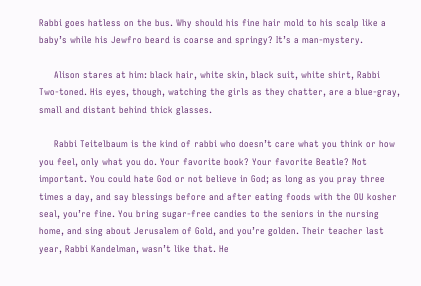Rabbi goes hatless on the bus. Why should his fine hair mold to his scalp like a baby’s while his Jewfro beard is coarse and springy? It’s a man-mystery.

     Alison stares at him: black hair, white skin, black suit, white shirt, Rabbi Two-toned. His eyes, though, watching the girls as they chatter, are a blue-gray, small and distant behind thick glasses.

     Rabbi Teitelbaum is the kind of rabbi who doesn’t care what you think or how you feel, only what you do. Your favorite book? Your favorite Beatle? Not important. You could hate God or not believe in God; as long as you pray three times a day, and say blessings before and after eating foods with the OU kosher seal, you’re fine. You bring sugar-free candies to the seniors in the nursing home, and sing about Jerusalem of Gold, and you’re golden. Their teacher last year, Rabbi Kandelman, wasn’t like that. He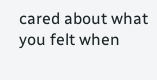cared about what you felt when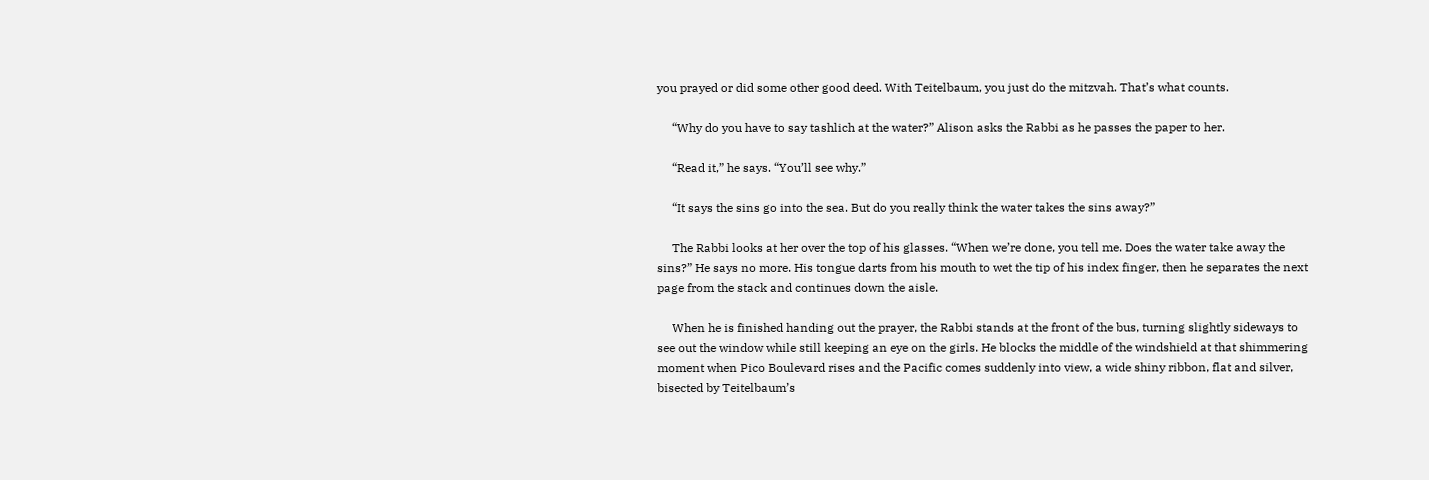you prayed or did some other good deed. With Teitelbaum, you just do the mitzvah. That’s what counts.

     “Why do you have to say tashlich at the water?” Alison asks the Rabbi as he passes the paper to her.

     “Read it,” he says. “You’ll see why.”

     “It says the sins go into the sea. But do you really think the water takes the sins away?”

     The Rabbi looks at her over the top of his glasses. “When we’re done, you tell me. Does the water take away the sins?” He says no more. His tongue darts from his mouth to wet the tip of his index finger, then he separates the next page from the stack and continues down the aisle.

     When he is finished handing out the prayer, the Rabbi stands at the front of the bus, turning slightly sideways to see out the window while still keeping an eye on the girls. He blocks the middle of the windshield at that shimmering moment when Pico Boulevard rises and the Pacific comes suddenly into view, a wide shiny ribbon, flat and silver, bisected by Teitelbaum’s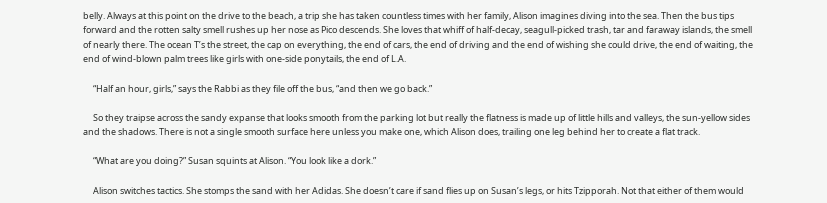belly. Always at this point on the drive to the beach, a trip she has taken countless times with her family, Alison imagines diving into the sea. Then the bus tips forward and the rotten salty smell rushes up her nose as Pico descends. She loves that whiff of half-decay, seagull-picked trash, tar and faraway islands, the smell of nearly there. The ocean T’s the street, the cap on everything, the end of cars, the end of driving and the end of wishing she could drive, the end of waiting, the end of wind-blown palm trees like girls with one-side ponytails, the end of L.A.

     “Half an hour, girls,” says the Rabbi as they file off the bus, “and then we go back.”

     So they traipse across the sandy expanse that looks smooth from the parking lot but really the flatness is made up of little hills and valleys, the sun-yellow sides and the shadows. There is not a single smooth surface here unless you make one, which Alison does, trailing one leg behind her to create a flat track.

     “What are you doing?” Susan squints at Alison. “You look like a dork.”

     Alison switches tactics. She stomps the sand with her Adidas. She doesn’t care if sand flies up on Susan’s legs, or hits Tzipporah. Not that either of them would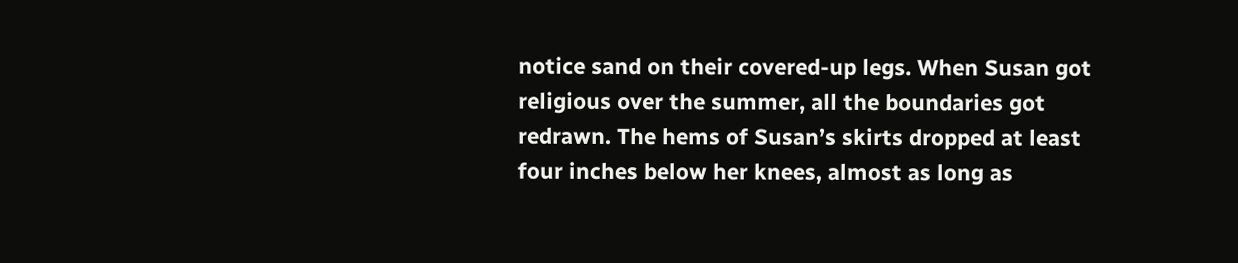notice sand on their covered-up legs. When Susan got religious over the summer, all the boundaries got redrawn. The hems of Susan’s skirts dropped at least four inches below her knees, almost as long as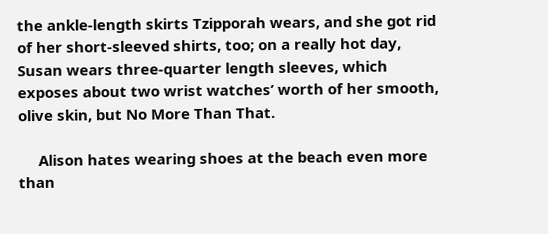the ankle-length skirts Tzipporah wears, and she got rid of her short-sleeved shirts, too; on a really hot day, Susan wears three-quarter length sleeves, which exposes about two wrist watches’ worth of her smooth, olive skin, but No More Than That.

     Alison hates wearing shoes at the beach even more than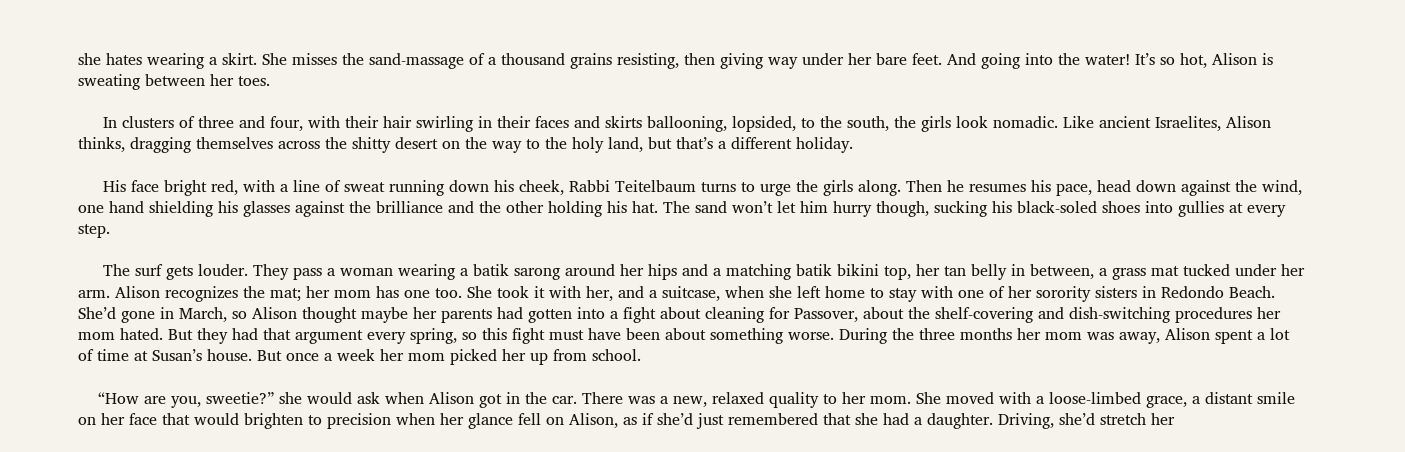she hates wearing a skirt. She misses the sand-massage of a thousand grains resisting, then giving way under her bare feet. And going into the water! It’s so hot, Alison is sweating between her toes.

     In clusters of three and four, with their hair swirling in their faces and skirts ballooning, lopsided, to the south, the girls look nomadic. Like ancient Israelites, Alison thinks, dragging themselves across the shitty desert on the way to the holy land, but that’s a different holiday.

     His face bright red, with a line of sweat running down his cheek, Rabbi Teitelbaum turns to urge the girls along. Then he resumes his pace, head down against the wind, one hand shielding his glasses against the brilliance and the other holding his hat. The sand won’t let him hurry though, sucking his black-soled shoes into gullies at every step.

     The surf gets louder. They pass a woman wearing a batik sarong around her hips and a matching batik bikini top, her tan belly in between, a grass mat tucked under her arm. Alison recognizes the mat; her mom has one too. She took it with her, and a suitcase, when she left home to stay with one of her sorority sisters in Redondo Beach. She’d gone in March, so Alison thought maybe her parents had gotten into a fight about cleaning for Passover, about the shelf-covering and dish-switching procedures her mom hated. But they had that argument every spring, so this fight must have been about something worse. During the three months her mom was away, Alison spent a lot of time at Susan’s house. But once a week her mom picked her up from school.

    “How are you, sweetie?” she would ask when Alison got in the car. There was a new, relaxed quality to her mom. She moved with a loose-limbed grace, a distant smile on her face that would brighten to precision when her glance fell on Alison, as if she’d just remembered that she had a daughter. Driving, she’d stretch her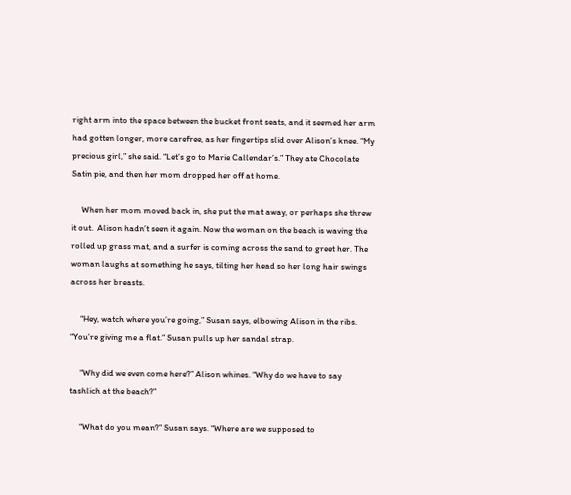right arm into the space between the bucket front seats, and it seemed her arm had gotten longer, more carefree, as her fingertips slid over Alison’s knee. “My precious girl,” she said. “Let’s go to Marie Callendar’s.” They ate Chocolate Satin pie, and then her mom dropped her off at home.

     When her mom moved back in, she put the mat away, or perhaps she threw it out.  Alison hadn’t seen it again. Now the woman on the beach is waving the rolled up grass mat, and a surfer is coming across the sand to greet her. The woman laughs at something he says, tilting her head so her long hair swings across her breasts.

     “Hey, watch where you’re going,” Susan says, elbowing Alison in the ribs. “You’re giving me a flat.” Susan pulls up her sandal strap.

     “Why did we even come here?” Alison whines. “Why do we have to say tashlich at the beach?”

     “What do you mean?” Susan says. “Where are we supposed to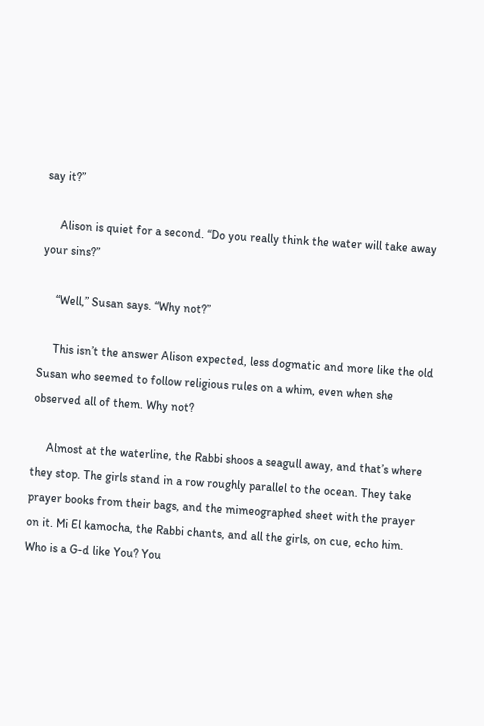say it?”

     Alison is quiet for a second. “Do you really think the water will take away your sins?”

     “Well,” Susan says. “Why not?”

     This isn’t the answer Alison expected, less dogmatic and more like the old Susan who seemed to follow religious rules on a whim, even when she observed all of them. Why not?

     Almost at the waterline, the Rabbi shoos a seagull away, and that’s where they stop. The girls stand in a row roughly parallel to the ocean. They take prayer books from their bags, and the mimeographed sheet with the prayer on it. Mi El kamocha, the Rabbi chants, and all the girls, on cue, echo him. Who is a G-d like You? You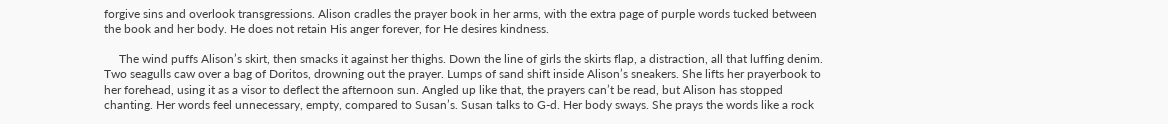forgive sins and overlook transgressions. Alison cradles the prayer book in her arms, with the extra page of purple words tucked between the book and her body. He does not retain His anger forever, for He desires kindness.

     The wind puffs Alison’s skirt, then smacks it against her thighs. Down the line of girls the skirts flap, a distraction, all that luffing denim. Two seagulls caw over a bag of Doritos, drowning out the prayer. Lumps of sand shift inside Alison’s sneakers. She lifts her prayerbook to her forehead, using it as a visor to deflect the afternoon sun. Angled up like that, the prayers can’t be read, but Alison has stopped chanting. Her words feel unnecessary, empty, compared to Susan’s. Susan talks to G-d. Her body sways. She prays the words like a rock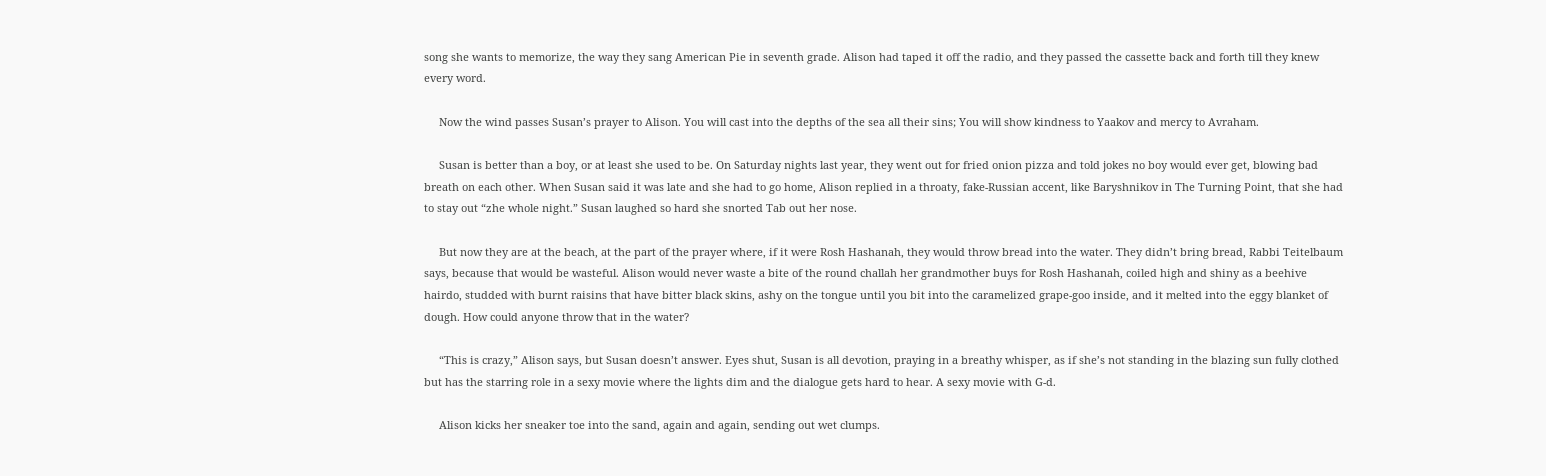song she wants to memorize, the way they sang American Pie in seventh grade. Alison had taped it off the radio, and they passed the cassette back and forth till they knew every word.

     Now the wind passes Susan’s prayer to Alison. You will cast into the depths of the sea all their sins; You will show kindness to Yaakov and mercy to Avraham.

     Susan is better than a boy, or at least she used to be. On Saturday nights last year, they went out for fried onion pizza and told jokes no boy would ever get, blowing bad breath on each other. When Susan said it was late and she had to go home, Alison replied in a throaty, fake-Russian accent, like Baryshnikov in The Turning Point, that she had to stay out “zhe whole night.” Susan laughed so hard she snorted Tab out her nose.

     But now they are at the beach, at the part of the prayer where, if it were Rosh Hashanah, they would throw bread into the water. They didn’t bring bread, Rabbi Teitelbaum says, because that would be wasteful. Alison would never waste a bite of the round challah her grandmother buys for Rosh Hashanah, coiled high and shiny as a beehive hairdo, studded with burnt raisins that have bitter black skins, ashy on the tongue until you bit into the caramelized grape-goo inside, and it melted into the eggy blanket of dough. How could anyone throw that in the water?

     “This is crazy,” Alison says, but Susan doesn’t answer. Eyes shut, Susan is all devotion, praying in a breathy whisper, as if she’s not standing in the blazing sun fully clothed but has the starring role in a sexy movie where the lights dim and the dialogue gets hard to hear. A sexy movie with G-d.

     Alison kicks her sneaker toe into the sand, again and again, sending out wet clumps.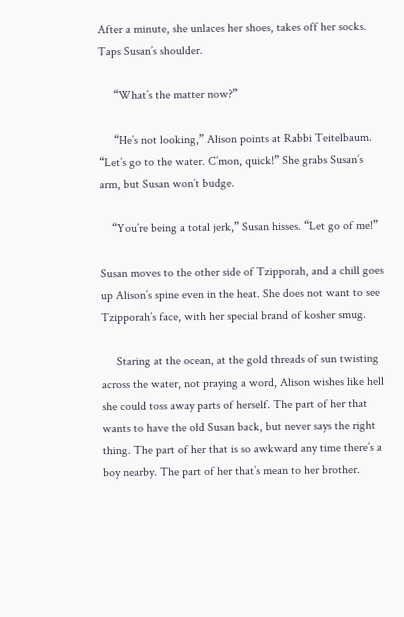After a minute, she unlaces her shoes, takes off her socks. Taps Susan’s shoulder.

     “What’s the matter now?”

     “He’s not looking,” Alison points at Rabbi Teitelbaum. “Let’s go to the water. C’mon, quick!” She grabs Susan’s arm, but Susan won’t budge.

    “You’re being a total jerk,” Susan hisses. “Let go of me!”

Susan moves to the other side of Tzipporah, and a chill goes up Alison’s spine even in the heat. She does not want to see Tzipporah’s face, with her special brand of kosher smug.

     Staring at the ocean, at the gold threads of sun twisting across the water, not praying a word, Alison wishes like hell she could toss away parts of herself. The part of her that wants to have the old Susan back, but never says the right thing. The part of her that is so awkward any time there’s a boy nearby. The part of her that’s mean to her brother.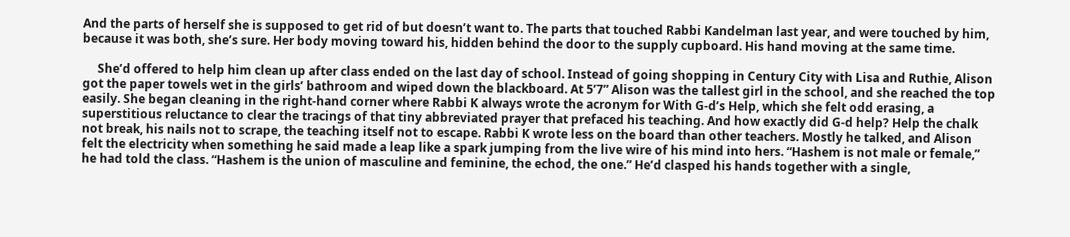And the parts of herself she is supposed to get rid of but doesn’t want to. The parts that touched Rabbi Kandelman last year, and were touched by him, because it was both, she’s sure. Her body moving toward his, hidden behind the door to the supply cupboard. His hand moving at the same time.

     She’d offered to help him clean up after class ended on the last day of school. Instead of going shopping in Century City with Lisa and Ruthie, Alison got the paper towels wet in the girls’ bathroom and wiped down the blackboard. At 5’7” Alison was the tallest girl in the school, and she reached the top easily. She began cleaning in the right-hand corner where Rabbi K always wrote the acronym for With G-d’s Help, which she felt odd erasing, a superstitious reluctance to clear the tracings of that tiny abbreviated prayer that prefaced his teaching. And how exactly did G-d help? Help the chalk not break, his nails not to scrape, the teaching itself not to escape. Rabbi K wrote less on the board than other teachers. Mostly he talked, and Alison felt the electricity when something he said made a leap like a spark jumping from the live wire of his mind into hers. “Hashem is not male or female,” he had told the class. “Hashem is the union of masculine and feminine, the echod, the one.” He’d clasped his hands together with a single,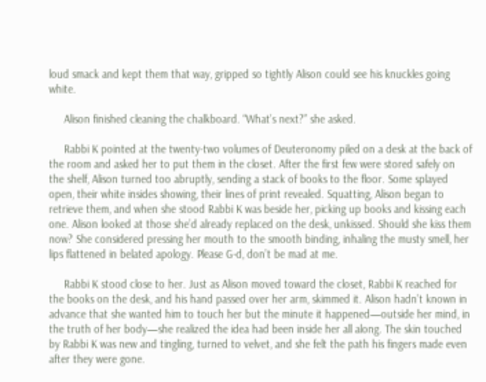loud smack and kept them that way, gripped so tightly Alison could see his knuckles going white.

     Alison finished cleaning the chalkboard. “What’s next?” she asked.

     Rabbi K pointed at the twenty-two volumes of Deuteronomy piled on a desk at the back of the room and asked her to put them in the closet. After the first few were stored safely on the shelf, Alison turned too abruptly, sending a stack of books to the floor. Some splayed open, their white insides showing, their lines of print revealed. Squatting, Alison began to retrieve them, and when she stood Rabbi K was beside her, picking up books and kissing each one. Alison looked at those she’d already replaced on the desk, unkissed. Should she kiss them now? She considered pressing her mouth to the smooth binding, inhaling the musty smell, her lips flattened in belated apology. Please G-d, don’t be mad at me.

     Rabbi K stood close to her. Just as Alison moved toward the closet, Rabbi K reached for the books on the desk, and his hand passed over her arm, skimmed it. Alison hadn’t known in advance that she wanted him to touch her but the minute it happened—outside her mind, in the truth of her body—she realized the idea had been inside her all along. The skin touched by Rabbi K was new and tingling, turned to velvet, and she felt the path his fingers made even after they were gone.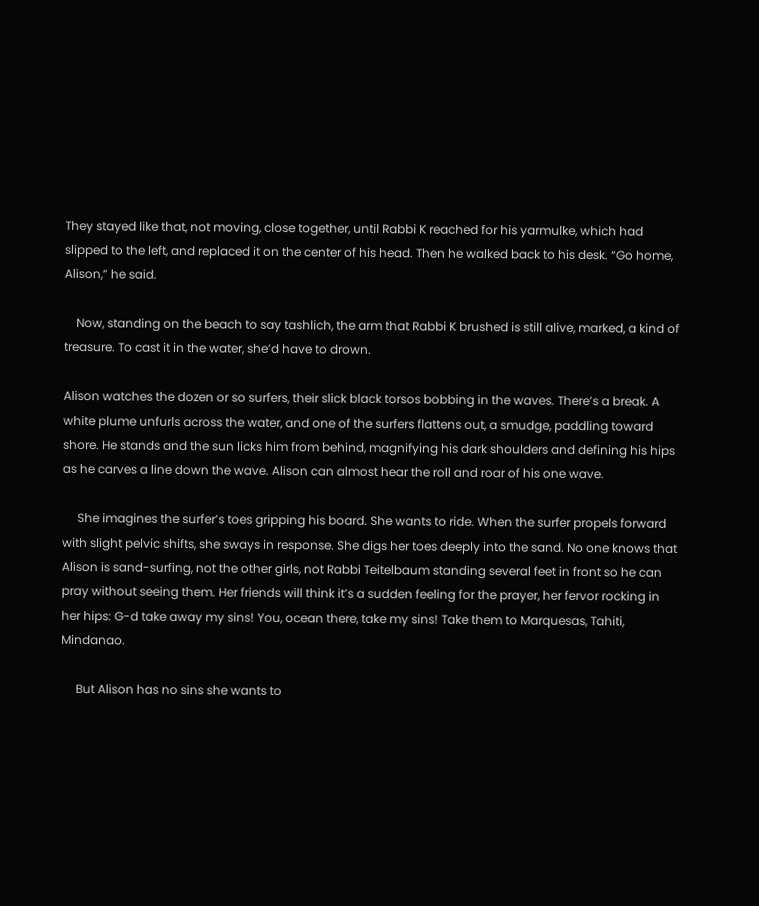They stayed like that, not moving, close together, until Rabbi K reached for his yarmulke, which had slipped to the left, and replaced it on the center of his head. Then he walked back to his desk. “Go home, Alison,” he said.

    Now, standing on the beach to say tashlich, the arm that Rabbi K brushed is still alive, marked, a kind of treasure. To cast it in the water, she’d have to drown.

Alison watches the dozen or so surfers, their slick black torsos bobbing in the waves. There’s a break. A white plume unfurls across the water, and one of the surfers flattens out, a smudge, paddling toward shore. He stands and the sun licks him from behind, magnifying his dark shoulders and defining his hips as he carves a line down the wave. Alison can almost hear the roll and roar of his one wave.

     She imagines the surfer’s toes gripping his board. She wants to ride. When the surfer propels forward with slight pelvic shifts, she sways in response. She digs her toes deeply into the sand. No one knows that Alison is sand-surfing, not the other girls, not Rabbi Teitelbaum standing several feet in front so he can pray without seeing them. Her friends will think it’s a sudden feeling for the prayer, her fervor rocking in her hips: G-d take away my sins! You, ocean there, take my sins! Take them to Marquesas, Tahiti, Mindanao.

     But Alison has no sins she wants to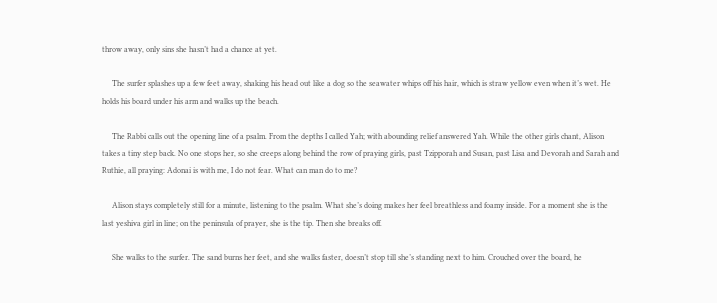throw away, only sins she hasn’t had a chance at yet.

     The surfer splashes up a few feet away, shaking his head out like a dog so the seawater whips off his hair, which is straw yellow even when it’s wet. He holds his board under his arm and walks up the beach.

     The Rabbi calls out the opening line of a psalm. From the depths I called Yah; with abounding relief answered Yah. While the other girls chant, Alison takes a tiny step back. No one stops her, so she creeps along behind the row of praying girls, past Tzipporah and Susan, past Lisa and Devorah and Sarah and Ruthie, all praying: Adonai is with me, I do not fear. What can man do to me?

     Alison stays completely still for a minute, listening to the psalm. What she’s doing makes her feel breathless and foamy inside. For a moment she is the last yeshiva girl in line; on the peninsula of prayer, she is the tip. Then she breaks off.

     She walks to the surfer. The sand burns her feet, and she walks faster, doesn’t stop till she’s standing next to him. Crouched over the board, he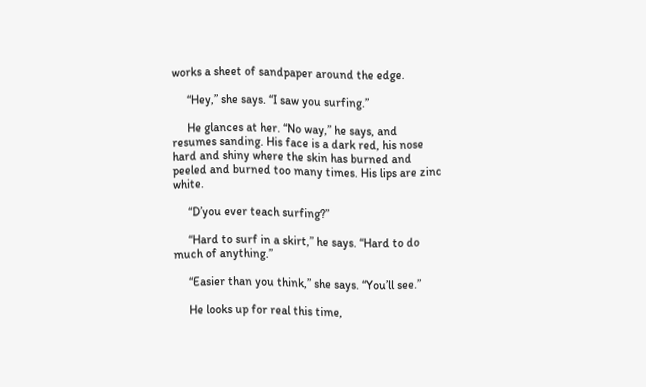works a sheet of sandpaper around the edge.

     “Hey,” she says. “I saw you surfing.”

     He glances at her. “No way,” he says, and resumes sanding. His face is a dark red, his nose hard and shiny where the skin has burned and peeled and burned too many times. His lips are zinc white.

     “D’you ever teach surfing?”

     “Hard to surf in a skirt,” he says. “Hard to do much of anything.”

     “Easier than you think,” she says. “You’ll see.”

     He looks up for real this time,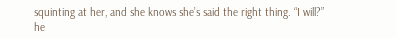squinting at her, and she knows she’s said the right thing. “I will?” he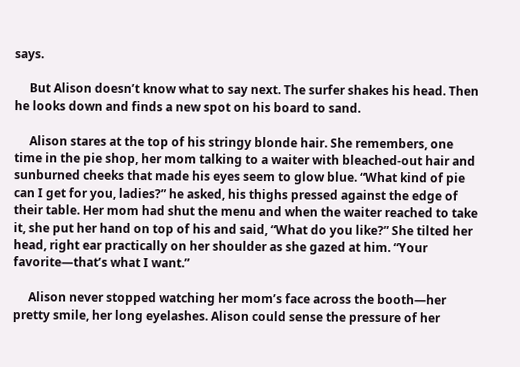says.

     But Alison doesn’t know what to say next. The surfer shakes his head. Then he looks down and finds a new spot on his board to sand.

     Alison stares at the top of his stringy blonde hair. She remembers, one time in the pie shop, her mom talking to a waiter with bleached-out hair and sunburned cheeks that made his eyes seem to glow blue. “What kind of pie can I get for you, ladies?” he asked, his thighs pressed against the edge of their table. Her mom had shut the menu and when the waiter reached to take it, she put her hand on top of his and said, “What do you like?” She tilted her head, right ear practically on her shoulder as she gazed at him. “Your favorite—that’s what I want.”

     Alison never stopped watching her mom’s face across the booth—her pretty smile, her long eyelashes. Alison could sense the pressure of her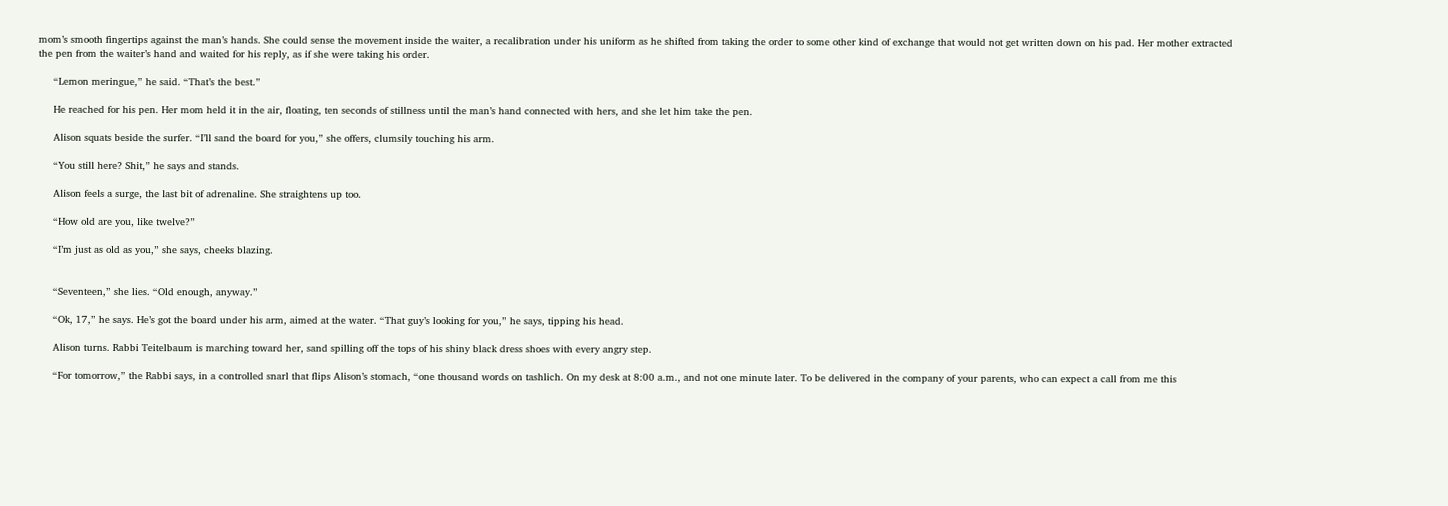mom’s smooth fingertips against the man’s hands. She could sense the movement inside the waiter, a recalibration under his uniform as he shifted from taking the order to some other kind of exchange that would not get written down on his pad. Her mother extracted the pen from the waiter’s hand and waited for his reply, as if she were taking his order.

     “Lemon meringue,” he said. “That’s the best.”

     He reached for his pen. Her mom held it in the air, floating, ten seconds of stillness until the man’s hand connected with hers, and she let him take the pen.

     Alison squats beside the surfer. “I’ll sand the board for you,” she offers, clumsily touching his arm.

     “You still here? Shit,” he says and stands.

     Alison feels a surge, the last bit of adrenaline. She straightens up too.

     “How old are you, like twelve?”

     “I’m just as old as you,” she says, cheeks blazing.


     “Seventeen,” she lies. “Old enough, anyway.”

     “Ok, 17,” he says. He’s got the board under his arm, aimed at the water. “That guy’s looking for you,” he says, tipping his head.

     Alison turns. Rabbi Teitelbaum is marching toward her, sand spilling off the tops of his shiny black dress shoes with every angry step.

     “For tomorrow,” the Rabbi says, in a controlled snarl that flips Alison’s stomach, “one thousand words on tashlich. On my desk at 8:00 a.m., and not one minute later. To be delivered in the company of your parents, who can expect a call from me this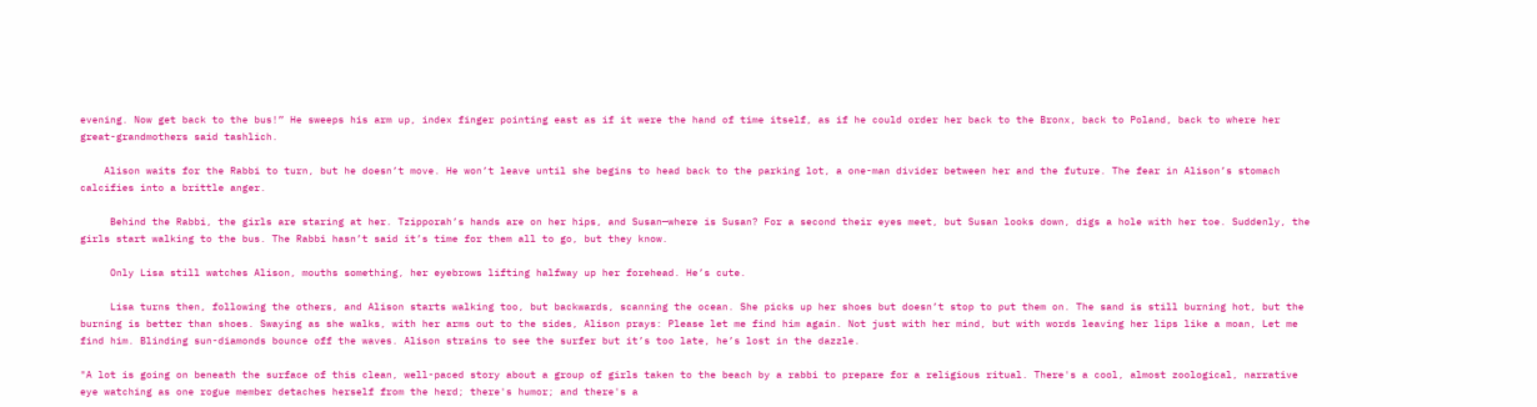evening. Now get back to the bus!” He sweeps his arm up, index finger pointing east as if it were the hand of time itself, as if he could order her back to the Bronx, back to Poland, back to where her great-grandmothers said tashlich.

    Alison waits for the Rabbi to turn, but he doesn’t move. He won’t leave until she begins to head back to the parking lot, a one-man divider between her and the future. The fear in Alison’s stomach calcifies into a brittle anger.

     Behind the Rabbi, the girls are staring at her. Tzipporah’s hands are on her hips, and Susan—where is Susan? For a second their eyes meet, but Susan looks down, digs a hole with her toe. Suddenly, the girls start walking to the bus. The Rabbi hasn’t said it’s time for them all to go, but they know.

     Only Lisa still watches Alison, mouths something, her eyebrows lifting halfway up her forehead. He’s cute.

     Lisa turns then, following the others, and Alison starts walking too, but backwards, scanning the ocean. She picks up her shoes but doesn’t stop to put them on. The sand is still burning hot, but the burning is better than shoes. Swaying as she walks, with her arms out to the sides, Alison prays: Please let me find him again. Not just with her mind, but with words leaving her lips like a moan, Let me find him. Blinding sun-diamonds bounce off the waves. Alison strains to see the surfer but it’s too late, he’s lost in the dazzle.

"A lot is going on beneath the surface of this clean, well-paced story about a group of girls taken to the beach by a rabbi to prepare for a religious ritual. There's a cool, almost zoological, narrative eye watching as one rogue member detaches herself from the herd; there's humor; and there's a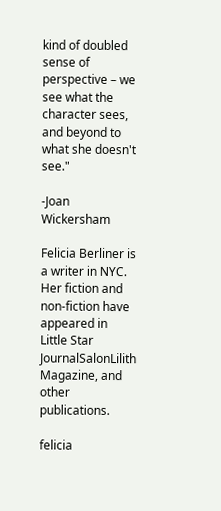kind of doubled sense of perspective – we see what the character sees, and beyond to what she doesn't see."

-Joan Wickersham

Felicia Berliner is a writer in NYC.  Her fiction and non-fiction have appeared in Little Star JournalSalonLilith Magazine, and other publications.

felicia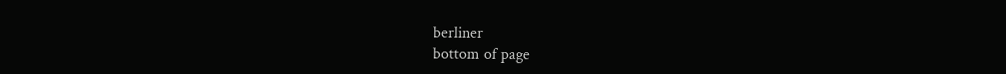berliner
bottom of page